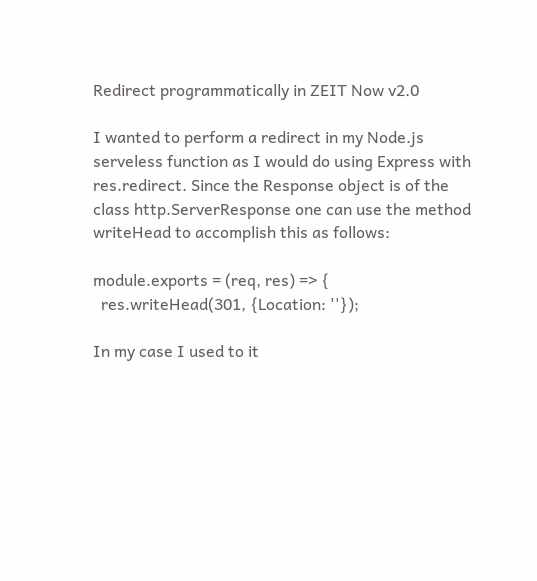Redirect programmatically in ZEIT Now v2.0

I wanted to perform a redirect in my Node.js serveless function as I would do using Express with res.redirect. Since the Response object is of the class http.ServerResponse one can use the method writeHead to accomplish this as follows:

module.exports = (req, res) => {
  res.writeHead(301, {Location: ''});

In my case I used to it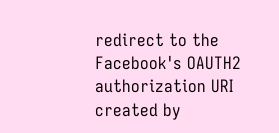redirect to the Facebook's OAUTH2 authorization URI created by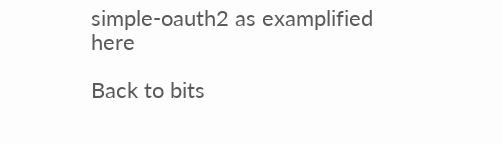simple-oauth2 as examplified here

Back to bits